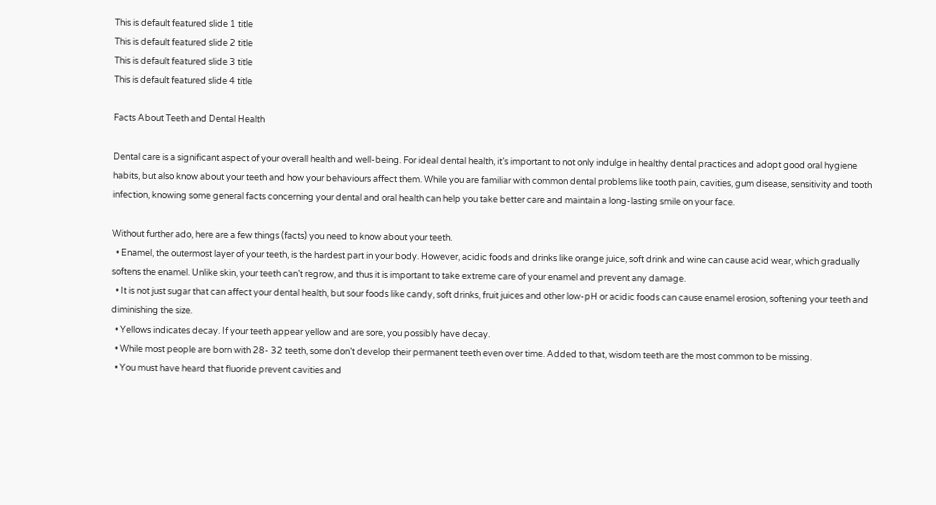This is default featured slide 1 title
This is default featured slide 2 title
This is default featured slide 3 title
This is default featured slide 4 title

Facts About Teeth and Dental Health

Dental care is a significant aspect of your overall health and well-being. For ideal dental health, it’s important to not only indulge in healthy dental practices and adopt good oral hygiene habits, but also know about your teeth and how your behaviours affect them. While you are familiar with common dental problems like tooth pain, cavities, gum disease, sensitivity and tooth infection, knowing some general facts concerning your dental and oral health can help you take better care and maintain a long-lasting smile on your face.

Without further ado, here are a few things (facts) you need to know about your teeth.
  • Enamel, the outermost layer of your teeth, is the hardest part in your body. However, acidic foods and drinks like orange juice, soft drink and wine can cause acid wear, which gradually softens the enamel. Unlike skin, your teeth can’t regrow, and thus it is important to take extreme care of your enamel and prevent any damage.
  • It is not just sugar that can affect your dental health, but sour foods like candy, soft drinks, fruit juices and other low-pH or acidic foods can cause enamel erosion, softening your teeth and diminishing the size.
  • Yellows indicates decay. If your teeth appear yellow and are sore, you possibly have decay.
  • While most people are born with 28- 32 teeth, some don’t develop their permanent teeth even over time. Added to that, wisdom teeth are the most common to be missing.
  • You must have heard that fluoride prevent cavities and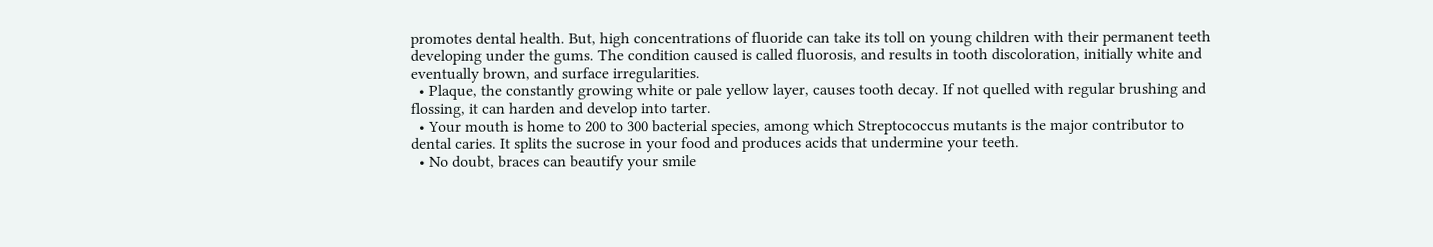promotes dental health. But, high concentrations of fluoride can take its toll on young children with their permanent teeth developing under the gums. The condition caused is called fluorosis, and results in tooth discoloration, initially white and eventually brown, and surface irregularities.
  • Plaque, the constantly growing white or pale yellow layer, causes tooth decay. If not quelled with regular brushing and flossing, it can harden and develop into tarter.
  • Your mouth is home to 200 to 300 bacterial species, among which Streptococcus mutants is the major contributor to dental caries. It splits the sucrose in your food and produces acids that undermine your teeth.
  • No doubt, braces can beautify your smile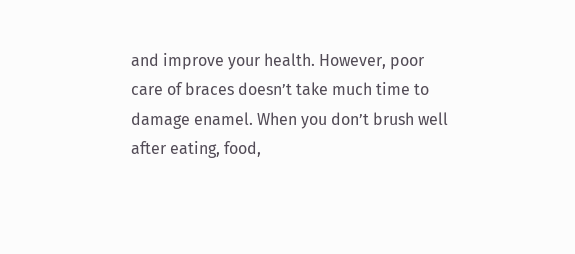and improve your health. However, poor care of braces doesn’t take much time to damage enamel. When you don’t brush well after eating, food,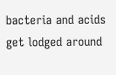bacteria and acids get lodged around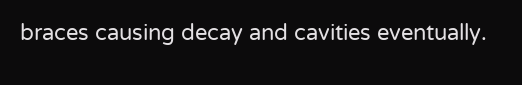braces causing decay and cavities eventually.